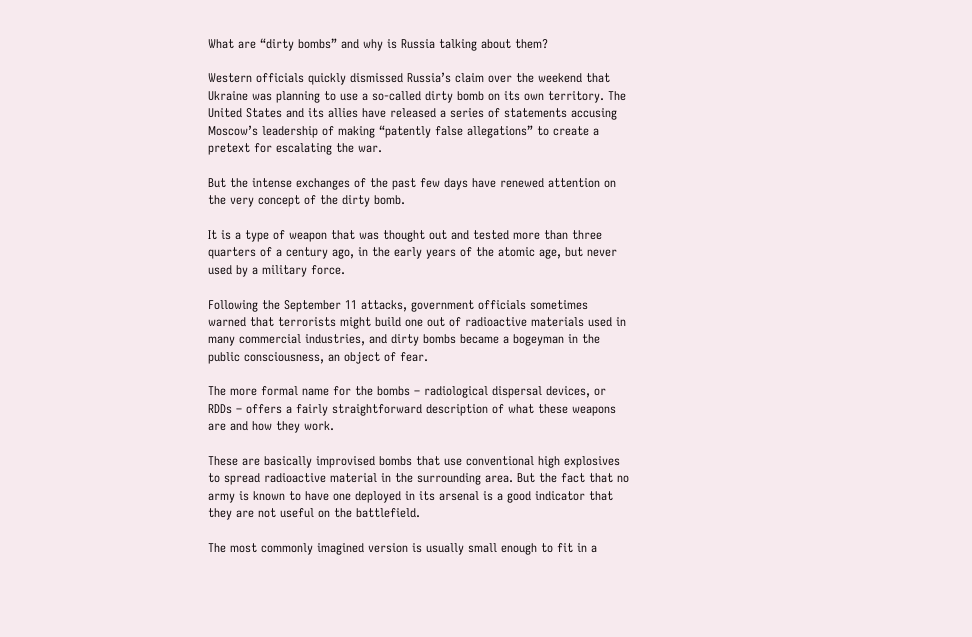What are “dirty bombs” and why is Russia talking about them?

Western officials quickly dismissed Russia’s claim over the weekend that Ukraine was planning to use a so-called dirty bomb on its own territory. The United States and its allies have released a series of statements accusing Moscow’s leadership of making “patently false allegations” to create a pretext for escalating the war.

But the intense exchanges of the past few days have renewed attention on the very concept of the dirty bomb.

It is a type of weapon that was thought out and tested more than three quarters of a century ago, in the early years of the atomic age, but never used by a military force.

Following the September 11 attacks, government officials sometimes warned that terrorists might build one out of radioactive materials used in many commercial industries, and dirty bombs became a bogeyman in the public consciousness, an object of fear.

The more formal name for the bombs – radiological dispersal devices, or RDDs – offers a fairly straightforward description of what these weapons are and how they work.

These are basically improvised bombs that use conventional high explosives to spread radioactive material in the surrounding area. But the fact that no army is known to have one deployed in its arsenal is a good indicator that they are not useful on the battlefield.

The most commonly imagined version is usually small enough to fit in a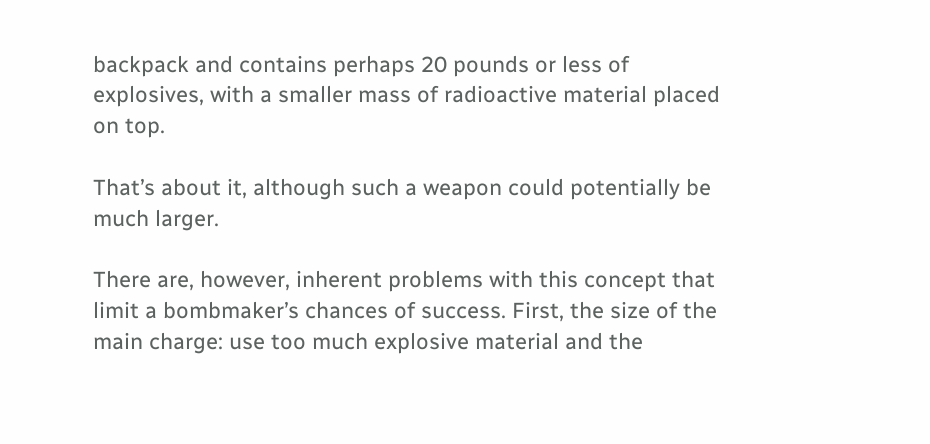backpack and contains perhaps 20 pounds or less of explosives, with a smaller mass of radioactive material placed on top.

That’s about it, although such a weapon could potentially be much larger.

There are, however, inherent problems with this concept that limit a bombmaker’s chances of success. First, the size of the main charge: use too much explosive material and the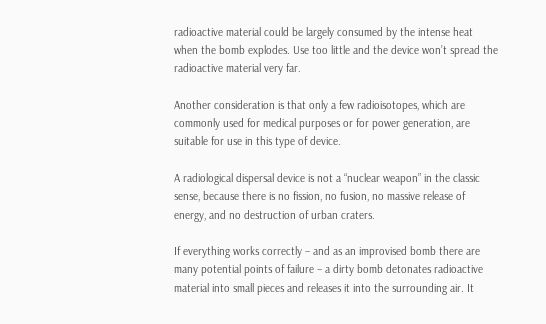radioactive material could be largely consumed by the intense heat when the bomb explodes. Use too little and the device won’t spread the radioactive material very far.

Another consideration is that only a few radioisotopes, which are commonly used for medical purposes or for power generation, are suitable for use in this type of device.

A radiological dispersal device is not a “nuclear weapon” in the classic sense, because there is no fission, no fusion, no massive release of energy, and no destruction of urban craters.

If everything works correctly – and as an improvised bomb there are many potential points of failure – a dirty bomb detonates radioactive material into small pieces and releases it into the surrounding air. It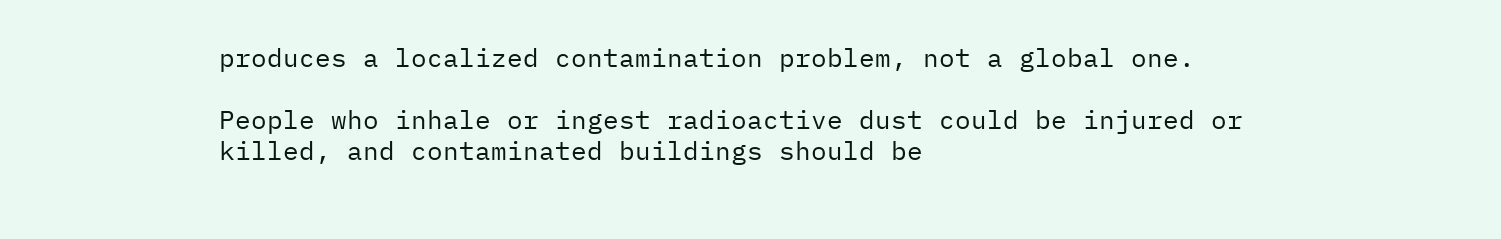produces a localized contamination problem, not a global one.

People who inhale or ingest radioactive dust could be injured or killed, and contaminated buildings should be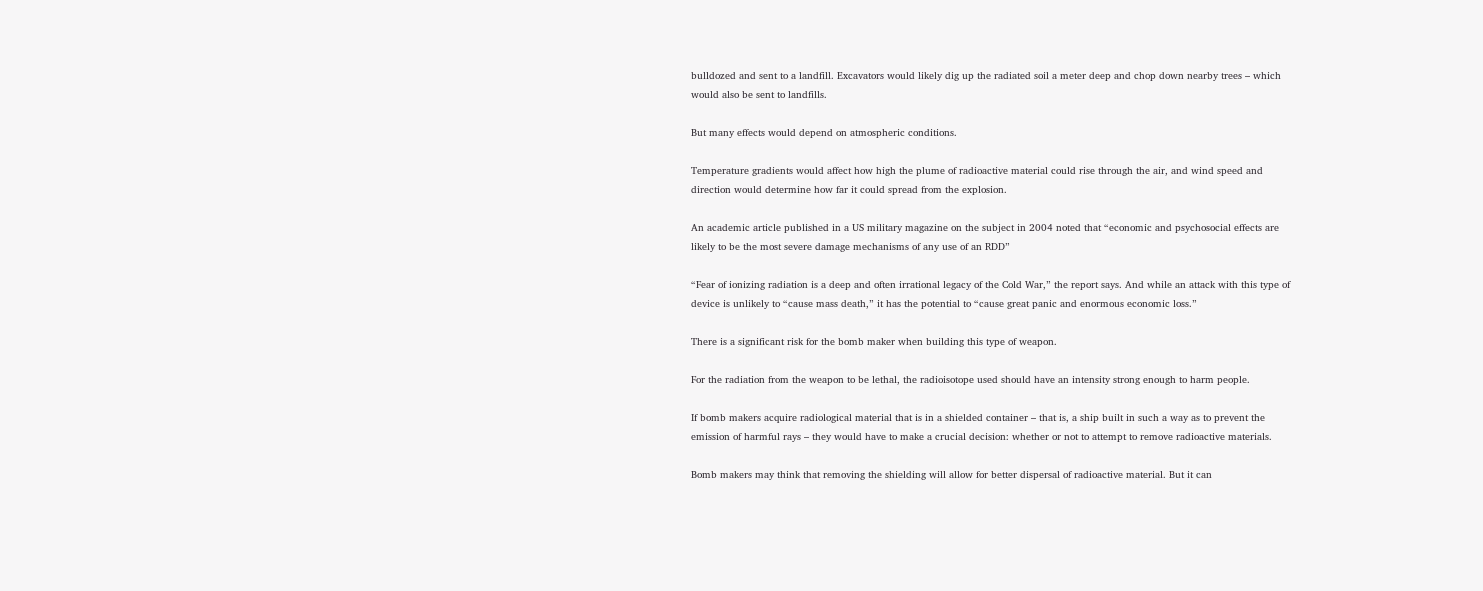bulldozed and sent to a landfill. Excavators would likely dig up the radiated soil a meter deep and chop down nearby trees – which would also be sent to landfills.

But many effects would depend on atmospheric conditions.

Temperature gradients would affect how high the plume of radioactive material could rise through the air, and wind speed and direction would determine how far it could spread from the explosion.

An academic article published in a US military magazine on the subject in 2004 noted that “economic and psychosocial effects are likely to be the most severe damage mechanisms of any use of an RDD”

“Fear of ionizing radiation is a deep and often irrational legacy of the Cold War,” the report says. And while an attack with this type of device is unlikely to “cause mass death,” it has the potential to “cause great panic and enormous economic loss.”

There is a significant risk for the bomb maker when building this type of weapon.

For the radiation from the weapon to be lethal, the radioisotope used should have an intensity strong enough to harm people.

If bomb makers acquire radiological material that is in a shielded container – that is, a ship built in such a way as to prevent the emission of harmful rays – they would have to make a crucial decision: whether or not to attempt to remove radioactive materials.

Bomb makers may think that removing the shielding will allow for better dispersal of radioactive material. But it can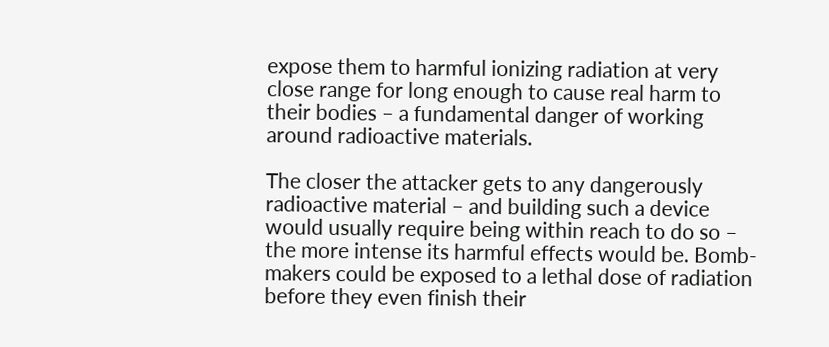expose them to harmful ionizing radiation at very close range for long enough to cause real harm to their bodies – a fundamental danger of working around radioactive materials.

The closer the attacker gets to any dangerously radioactive material – and building such a device would usually require being within reach to do so – the more intense its harmful effects would be. Bomb-makers could be exposed to a lethal dose of radiation before they even finish their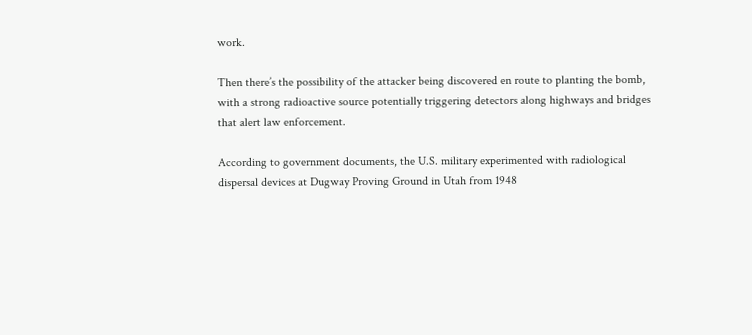work.

Then there’s the possibility of the attacker being discovered en route to planting the bomb, with a strong radioactive source potentially triggering detectors along highways and bridges that alert law enforcement.

According to government documents, the U.S. military experimented with radiological dispersal devices at Dugway Proving Ground in Utah from 1948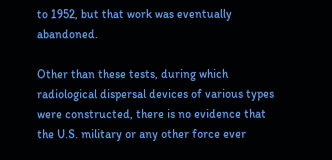to 1952, but that work was eventually abandoned.

Other than these tests, during which radiological dispersal devices of various types were constructed, there is no evidence that the U.S. military or any other force ever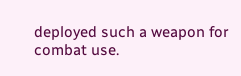deployed such a weapon for combat use.